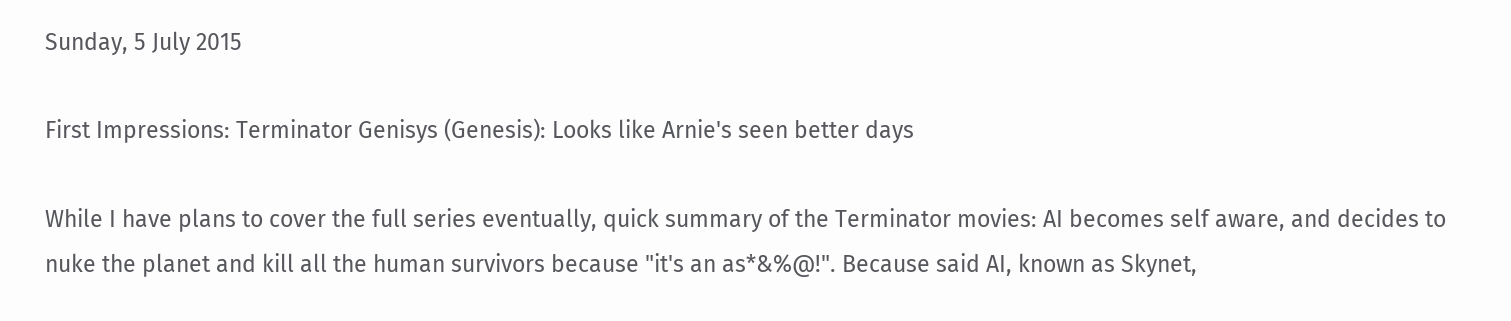Sunday, 5 July 2015

First Impressions: Terminator Genisys (Genesis): Looks like Arnie's seen better days

While I have plans to cover the full series eventually, quick summary of the Terminator movies: AI becomes self aware, and decides to nuke the planet and kill all the human survivors because "it's an as*&%@!". Because said AI, known as Skynet,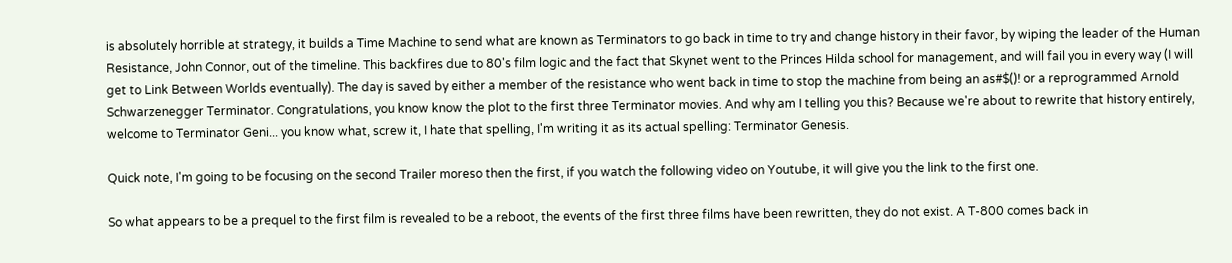is absolutely horrible at strategy, it builds a Time Machine to send what are known as Terminators to go back in time to try and change history in their favor, by wiping the leader of the Human Resistance, John Connor, out of the timeline. This backfires due to 80's film logic and the fact that Skynet went to the Princes Hilda school for management, and will fail you in every way (I will get to Link Between Worlds eventually). The day is saved by either a member of the resistance who went back in time to stop the machine from being an as#$()! or a reprogrammed Arnold Schwarzenegger Terminator. Congratulations, you know know the plot to the first three Terminator movies. And why am I telling you this? Because we're about to rewrite that history entirely, welcome to Terminator Geni... you know what, screw it, I hate that spelling, I'm writing it as its actual spelling: Terminator Genesis.

Quick note, I'm going to be focusing on the second Trailer moreso then the first, if you watch the following video on Youtube, it will give you the link to the first one.

So what appears to be a prequel to the first film is revealed to be a reboot, the events of the first three films have been rewritten, they do not exist. A T-800 comes back in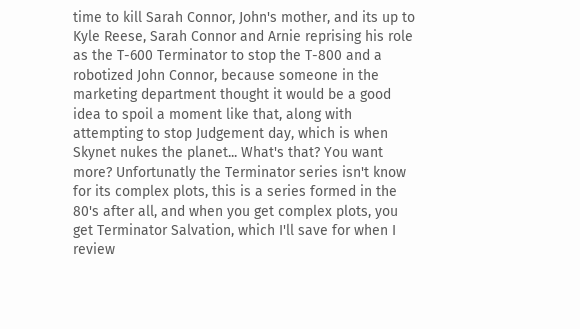time to kill Sarah Connor, John's mother, and its up to Kyle Reese, Sarah Connor and Arnie reprising his role as the T-600 Terminator to stop the T-800 and a robotized John Connor, because someone in the marketing department thought it would be a good idea to spoil a moment like that, along with attempting to stop Judgement day, which is when Skynet nukes the planet... What's that? You want more? Unfortunatly the Terminator series isn't know for its complex plots, this is a series formed in the 80's after all, and when you get complex plots, you get Terminator Salvation, which I'll save for when I review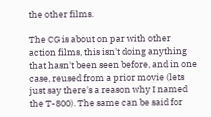the other films.

The CG is about on par with other action films, this isn't doing anything that hasn't been seen before, and in one case, reused from a prior movie (lets just say there's a reason why I named the T-800). The same can be said for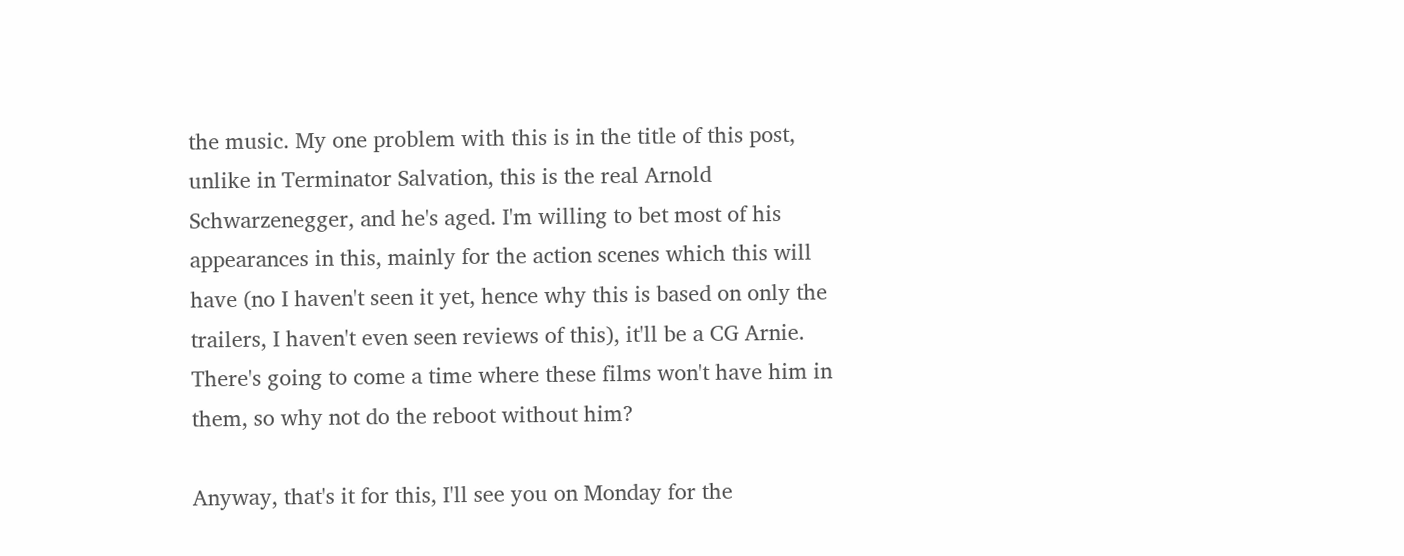the music. My one problem with this is in the title of this post, unlike in Terminator Salvation, this is the real Arnold Schwarzenegger, and he's aged. I'm willing to bet most of his appearances in this, mainly for the action scenes which this will have (no I haven't seen it yet, hence why this is based on only the trailers, I haven't even seen reviews of this), it'll be a CG Arnie. There's going to come a time where these films won't have him in them, so why not do the reboot without him?

Anyway, that's it for this, I'll see you on Monday for the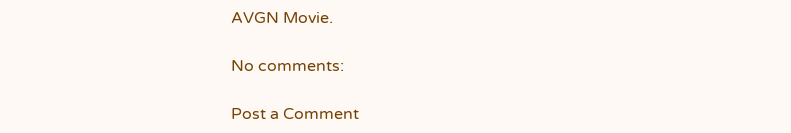AVGN Movie.

No comments:

Post a Comment